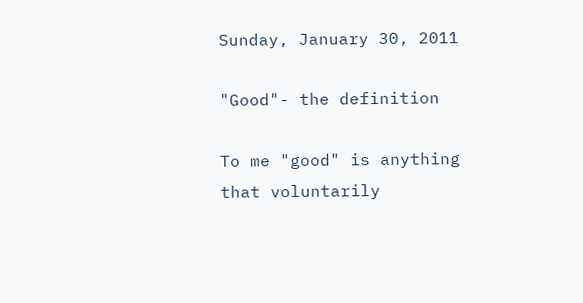Sunday, January 30, 2011

"Good"- the definition

To me "good" is anything that voluntarily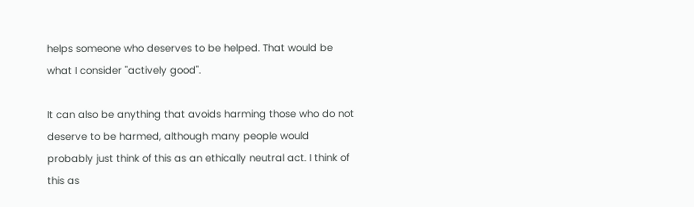helps someone who deserves to be helped. That would be what I consider "actively good".

It can also be anything that avoids harming those who do not deserve to be harmed, although many people would probably just think of this as an ethically neutral act. I think of this as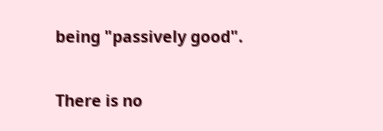being "passively good".

There is no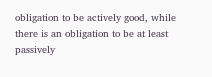obligation to be actively good, while there is an obligation to be at least passively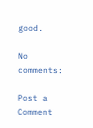good.

No comments:

Post a Comment